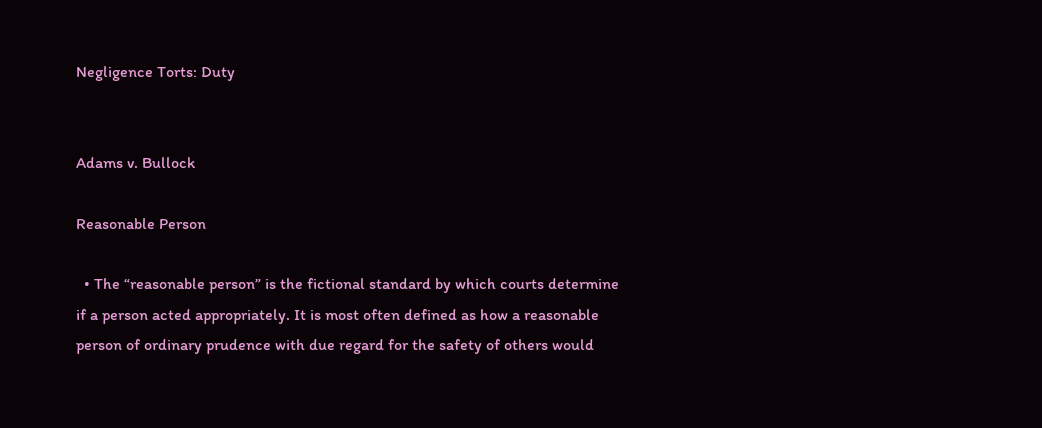Negligence Torts: Duty


Adams v. Bullock

Reasonable Person

  • The “reasonable person” is the fictional standard by which courts determine if a person acted appropriately. It is most often defined as how a reasonable person of ordinary prudence with due regard for the safety of others would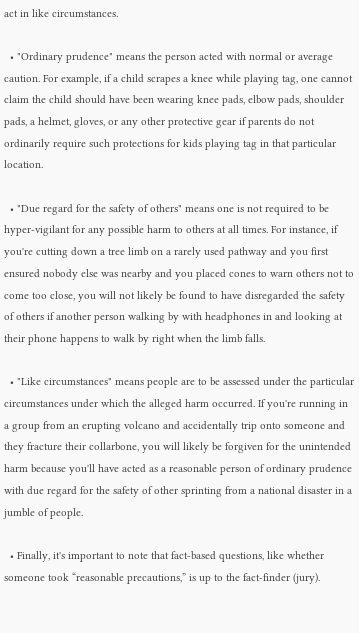act in like circumstances.

  • "Ordinary prudence" means the person acted with normal or average caution. For example, if a child scrapes a knee while playing tag, one cannot claim the child should have been wearing knee pads, elbow pads, shoulder pads, a helmet, gloves, or any other protective gear if parents do not ordinarily require such protections for kids playing tag in that particular location.

  • "Due regard for the safety of others" means one is not required to be hyper-vigilant for any possible harm to others at all times. For instance, if you're cutting down a tree limb on a rarely used pathway and you first ensured nobody else was nearby and you placed cones to warn others not to come too close, you will not likely be found to have disregarded the safety of others if another person walking by with headphones in and looking at their phone happens to walk by right when the limb falls.

  • "Like circumstances" means people are to be assessed under the particular circumstances under which the alleged harm occurred. If you're running in a group from an erupting volcano and accidentally trip onto someone and they fracture their collarbone, you will likely be forgiven for the unintended harm because you'll have acted as a reasonable person of ordinary prudence with due regard for the safety of other sprinting from a national disaster in a jumble of people.

  • Finally, it's important to note that fact-based questions, like whether someone took “reasonable precautions,” is up to the fact-finder (jury).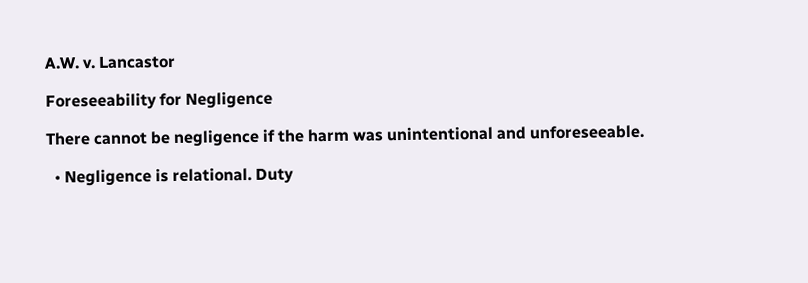A.W. v. Lancastor

Foreseeability for Negligence

There cannot be negligence if the harm was unintentional and unforeseeable.

  • Negligence is relational. Duty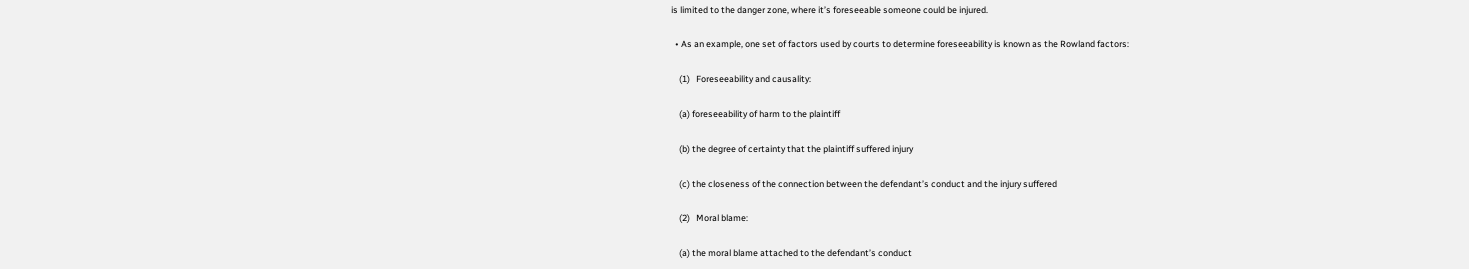is limited to the danger zone, where it’s foreseeable someone could be injured.

  • As an example, one set of factors used by courts to determine foreseeability is known as the Rowland factors:

    (1)   Foreseeability and causality:

    (a) foreseeability of harm to the plaintiff

    (b) the degree of certainty that the plaintiff suffered injury

    (c) the closeness of the connection between the defendant’s conduct and the injury suffered

    (2)   Moral blame:

    (a) the moral blame attached to the defendant’s conduct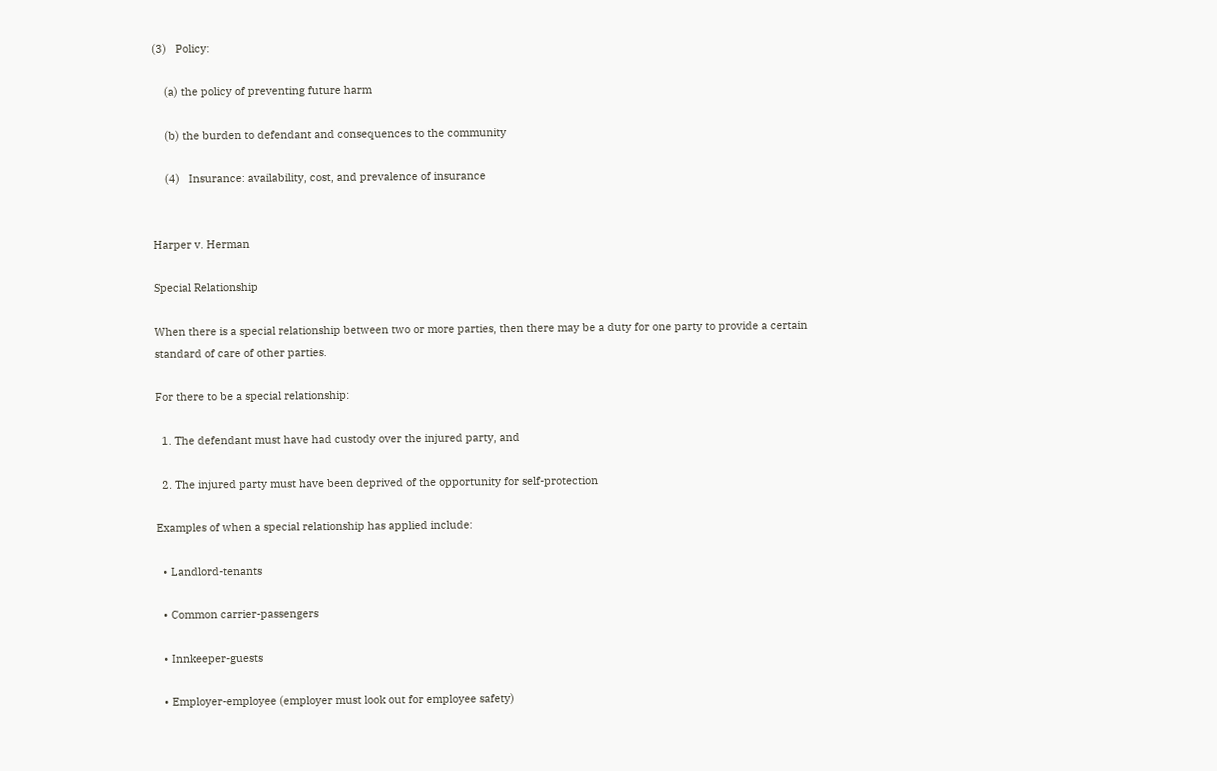(3)   Policy:

    (a) the policy of preventing future harm

    (b) the burden to defendant and consequences to the community

    (4)   Insurance: availability, cost, and prevalence of insurance


Harper v. Herman

Special Relationship

When there is a special relationship between two or more parties, then there may be a duty for one party to provide a certain standard of care of other parties.

For there to be a special relationship:

  1. The defendant must have had custody over the injured party, and

  2. The injured party must have been deprived of the opportunity for self-protection

Examples of when a special relationship has applied include:

  • Landlord-tenants

  • Common carrier-passengers

  • Innkeeper-guests

  • Employer-employee (employer must look out for employee safety)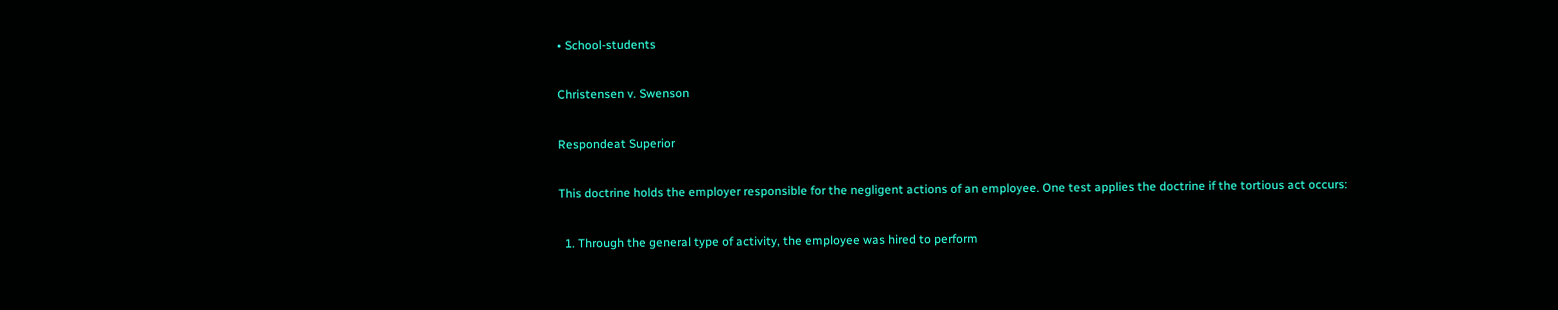• School-students

Christensen v. Swenson

Respondeat Superior

This doctrine holds the employer responsible for the negligent actions of an employee. One test applies the doctrine if the tortious act occurs:

  1. Through the general type of activity, the employee was hired to perform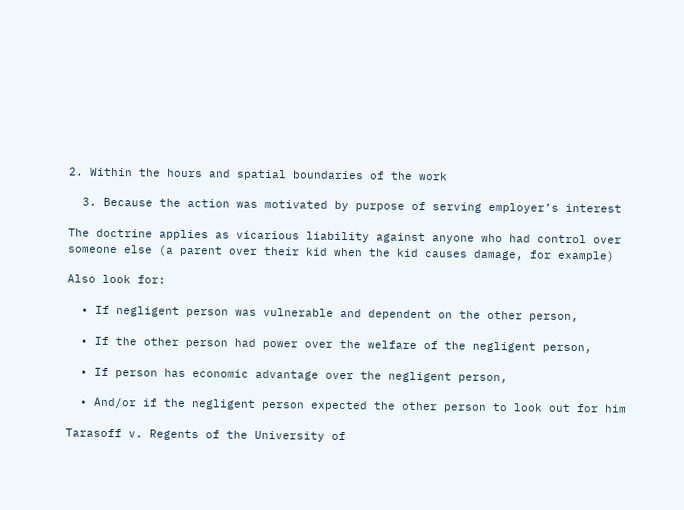2. Within the hours and spatial boundaries of the work

  3. Because the action was motivated by purpose of serving employer’s interest

The doctrine applies as vicarious liability against anyone who had control over someone else (a parent over their kid when the kid causes damage, for example)

Also look for:

  • If negligent person was vulnerable and dependent on the other person,

  • If the other person had power over the welfare of the negligent person,

  • If person has economic advantage over the negligent person,

  • And/or if the negligent person expected the other person to look out for him

Tarasoff v. Regents of the University of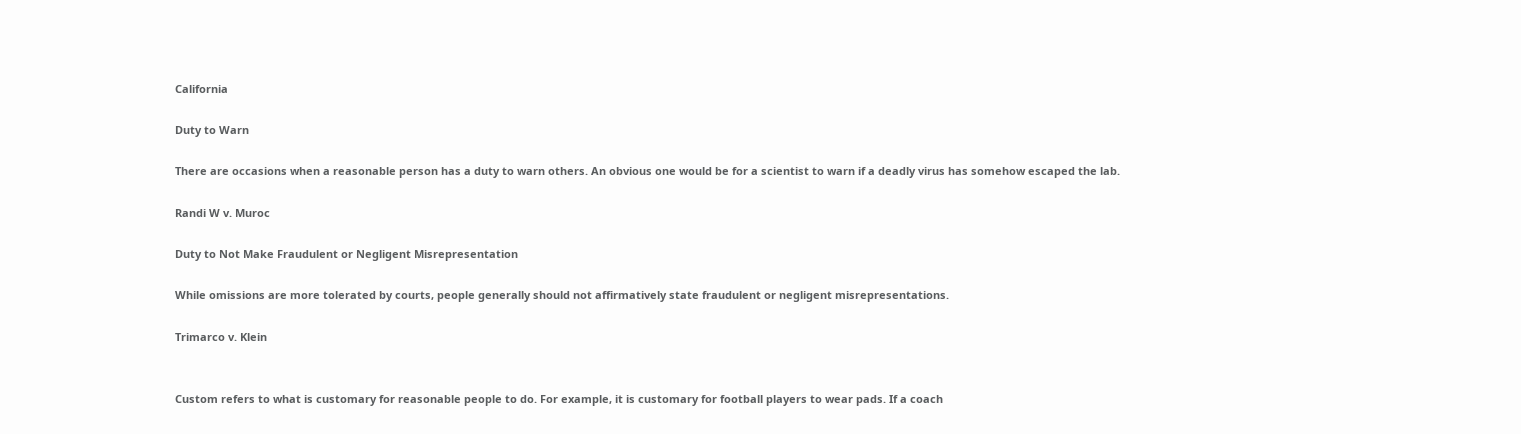California

Duty to Warn

There are occasions when a reasonable person has a duty to warn others. An obvious one would be for a scientist to warn if a deadly virus has somehow escaped the lab.

Randi W v. Muroc

Duty to Not Make Fraudulent or Negligent Misrepresentation

While omissions are more tolerated by courts, people generally should not affirmatively state fraudulent or negligent misrepresentations.

Trimarco v. Klein


Custom refers to what is customary for reasonable people to do. For example, it is customary for football players to wear pads. If a coach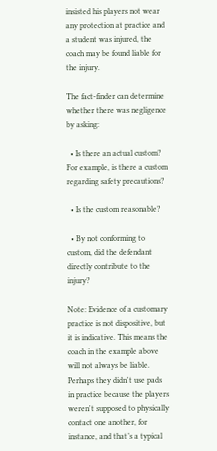insisted his players not wear any protection at practice and a student was injured, the coach may be found liable for the injury.

The fact-finder can determine whether there was negligence by asking:

  • Is there an actual custom? For example, is there a custom regarding safety precautions?

  • Is the custom reasonable?

  • By not conforming to custom, did the defendant directly contribute to the injury?

Note: Evidence of a customary practice is not dispositive, but it is indicative. This means the coach in the example above will not always be liable. Perhaps they didn't use pads in practice because the players weren't supposed to physically contact one another, for instance, and that’s a typical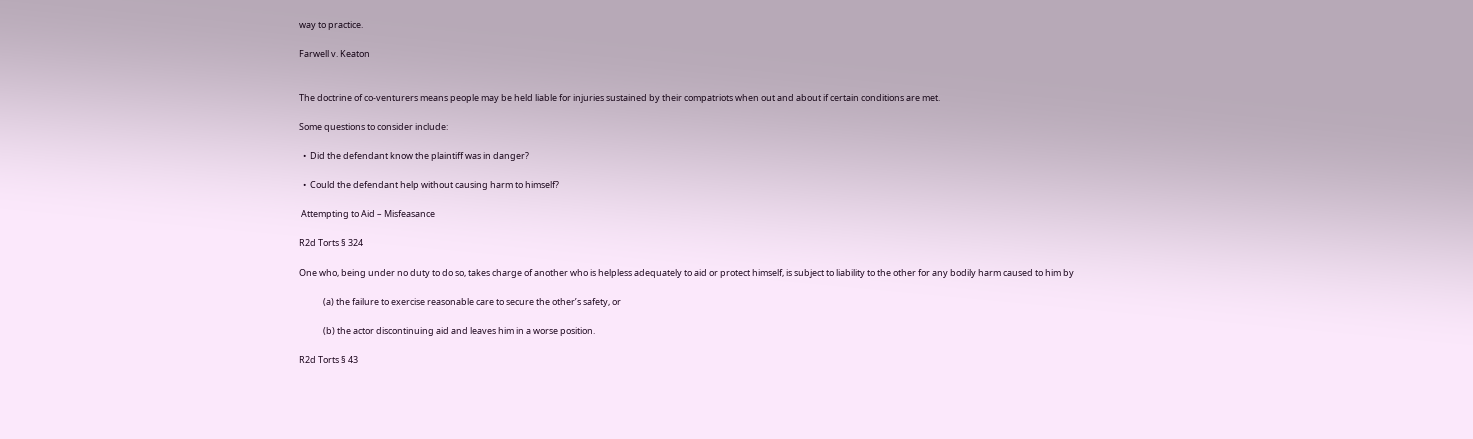way to practice.

Farwell v. Keaton


The doctrine of co-venturers means people may be held liable for injuries sustained by their compatriots when out and about if certain conditions are met.

Some questions to consider include:

  •  Did the defendant know the plaintiff was in danger?

  •  Could the defendant help without causing harm to himself?

 Attempting to Aid – Misfeasance

R2d Torts § 324

One who, being under no duty to do so, takes charge of another who is helpless adequately to aid or protect himself, is subject to liability to the other for any bodily harm caused to him by

            (a) the failure to exercise reasonable care to secure the other’s safety, or

            (b) the actor discontinuing aid and leaves him in a worse position.

R2d Torts § 43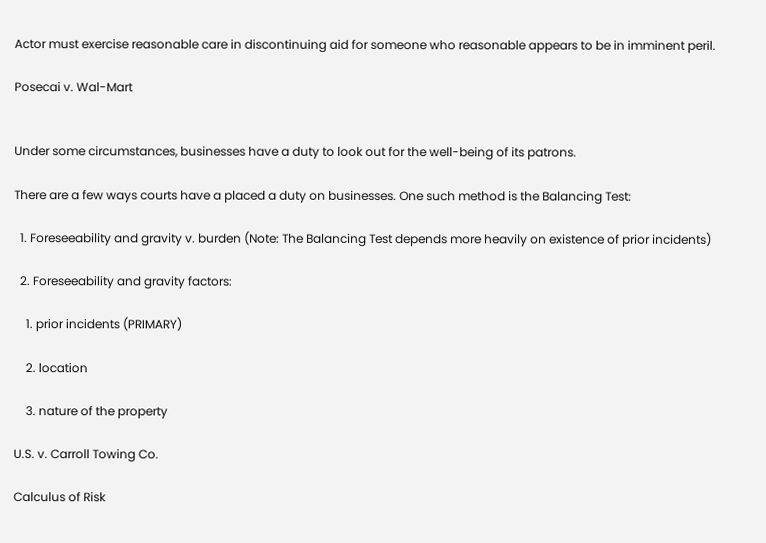Actor must exercise reasonable care in discontinuing aid for someone who reasonable appears to be in imminent peril.

Posecai v. Wal-Mart


Under some circumstances, businesses have a duty to look out for the well-being of its patrons.

There are a few ways courts have a placed a duty on businesses. One such method is the Balancing Test:

  1. Foreseeability and gravity v. burden (Note: The Balancing Test depends more heavily on existence of prior incidents)

  2. Foreseeability and gravity factors:

    1. prior incidents (PRIMARY)

    2. location

    3. nature of the property

U.S. v. Carroll Towing Co.

Calculus of Risk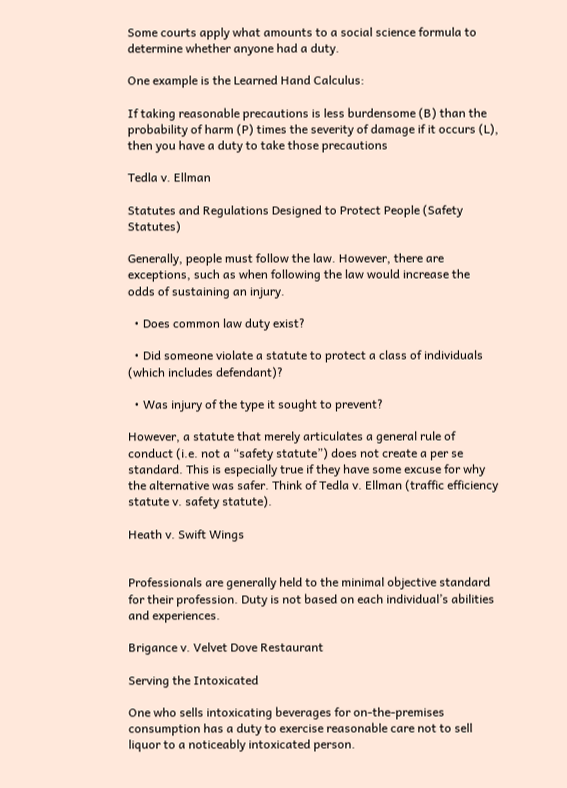Some courts apply what amounts to a social science formula to determine whether anyone had a duty.

One example is the Learned Hand Calculus:

If taking reasonable precautions is less burdensome (B) than the probability of harm (P) times the severity of damage if it occurs (L), then you have a duty to take those precautions

Tedla v. Ellman

Statutes and Regulations Designed to Protect People (Safety Statutes)

Generally, people must follow the law. However, there are exceptions, such as when following the law would increase the odds of sustaining an injury.

  • Does common law duty exist?

  • Did someone violate a statute to protect a class of individuals (which includes defendant)?

  • Was injury of the type it sought to prevent?

However, a statute that merely articulates a general rule of conduct (i.e. not a “safety statute”) does not create a per se standard. This is especially true if they have some excuse for why the alternative was safer. Think of Tedla v. Ellman (traffic efficiency statute v. safety statute).

Heath v. Swift Wings


Professionals are generally held to the minimal objective standard for their profession. Duty is not based on each individual’s abilities and experiences.

Brigance v. Velvet Dove Restaurant

Serving the Intoxicated

One who sells intoxicating beverages for on-the-premises consumption has a duty to exercise reasonable care not to sell liquor to a noticeably intoxicated person.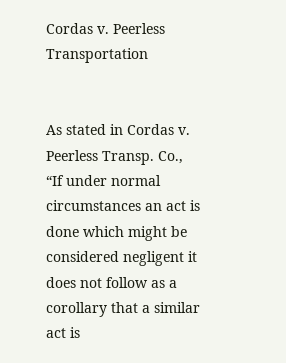Cordas v. Peerless Transportation


As stated in Cordas v. Peerless Transp. Co., “If under normal circumstances an act is done which might be considered negligent it does not follow as a corollary that a similar act is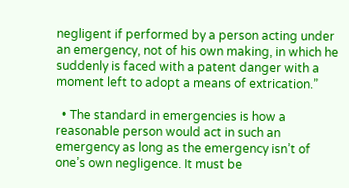negligent if performed by a person acting under an emergency, not of his own making, in which he suddenly is faced with a patent danger with a moment left to adopt a means of extrication.”

  • The standard in emergencies is how a reasonable person would act in such an emergency as long as the emergency isn’t of one’s own negligence. It must be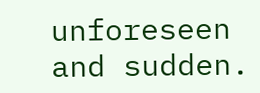unforeseen and sudden.